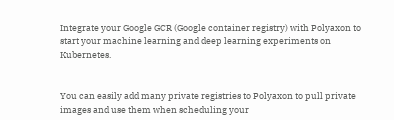Integrate your Google GCR (Google container registry) with Polyaxon to start your machine learning and deep learning experiments on Kubernetes.


You can easily add many private registries to Polyaxon to pull private images and use them when scheduling your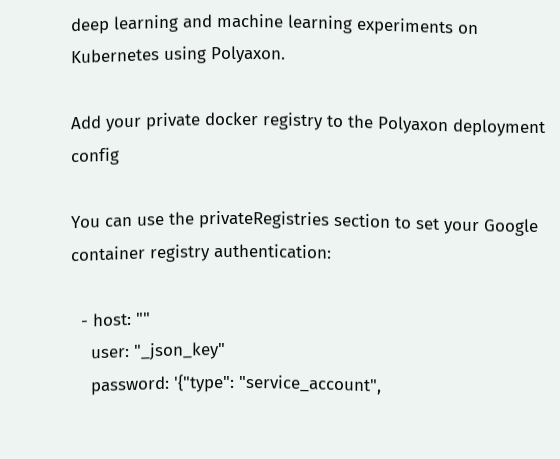deep learning and machine learning experiments on Kubernetes using Polyaxon.

Add your private docker registry to the Polyaxon deployment config

You can use the privateRegistries section to set your Google container registry authentication:

  - host: ""
    user: "_json_key"
    password: '{"type": "service_account",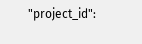"project_id":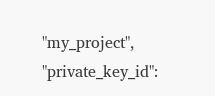"my_project", "private_key_id":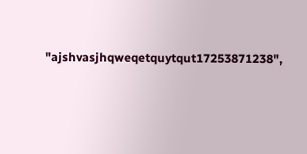"ajshvasjhqweqetquytqut17253871238",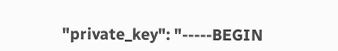"private_key": "-----BEGIN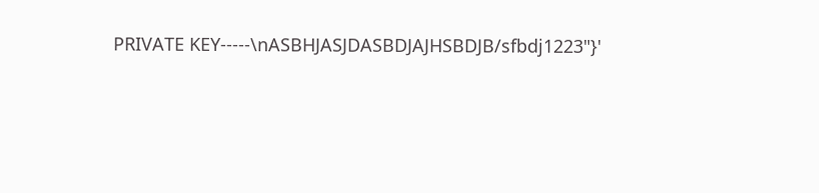PRIVATE KEY-----\nASBHJASJDASBDJAJHSBDJB/sfbdj1223"}'